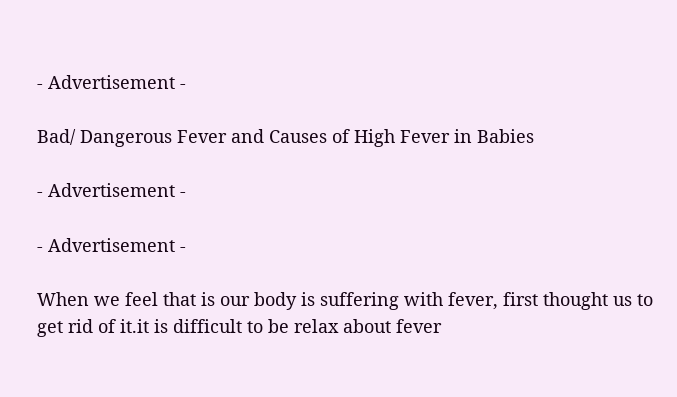- Advertisement -

Bad/ Dangerous Fever and Causes of High Fever in Babies

- Advertisement -

- Advertisement -

When we feel that is our body is suffering with fever, first thought us to get rid of it.it is difficult to be relax about fever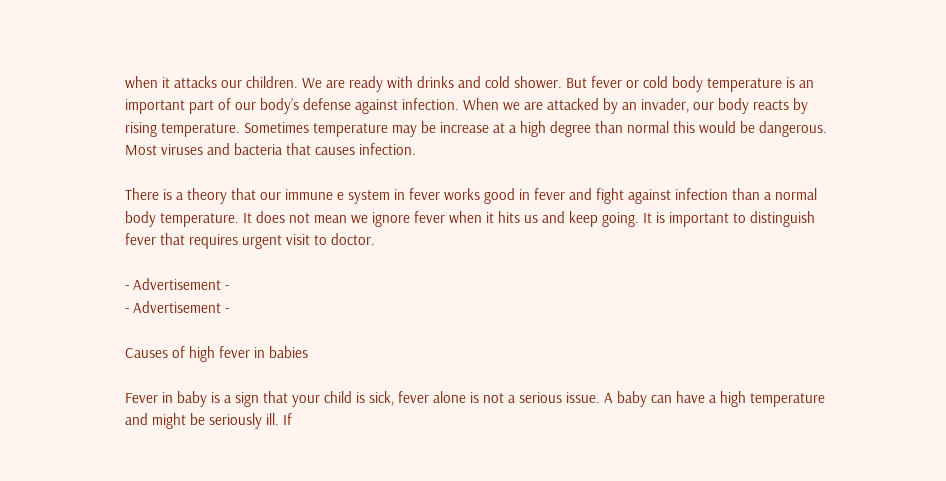when it attacks our children. We are ready with drinks and cold shower. But fever or cold body temperature is an important part of our body’s defense against infection. When we are attacked by an invader, our body reacts by rising temperature. Sometimes temperature may be increase at a high degree than normal this would be dangerous. Most viruses and bacteria that causes infection.

There is a theory that our immune e system in fever works good in fever and fight against infection than a normal body temperature. It does not mean we ignore fever when it hits us and keep going. It is important to distinguish fever that requires urgent visit to doctor.

- Advertisement -
- Advertisement -

Causes of high fever in babies

Fever in baby is a sign that your child is sick, fever alone is not a serious issue. A baby can have a high temperature and might be seriously ill. If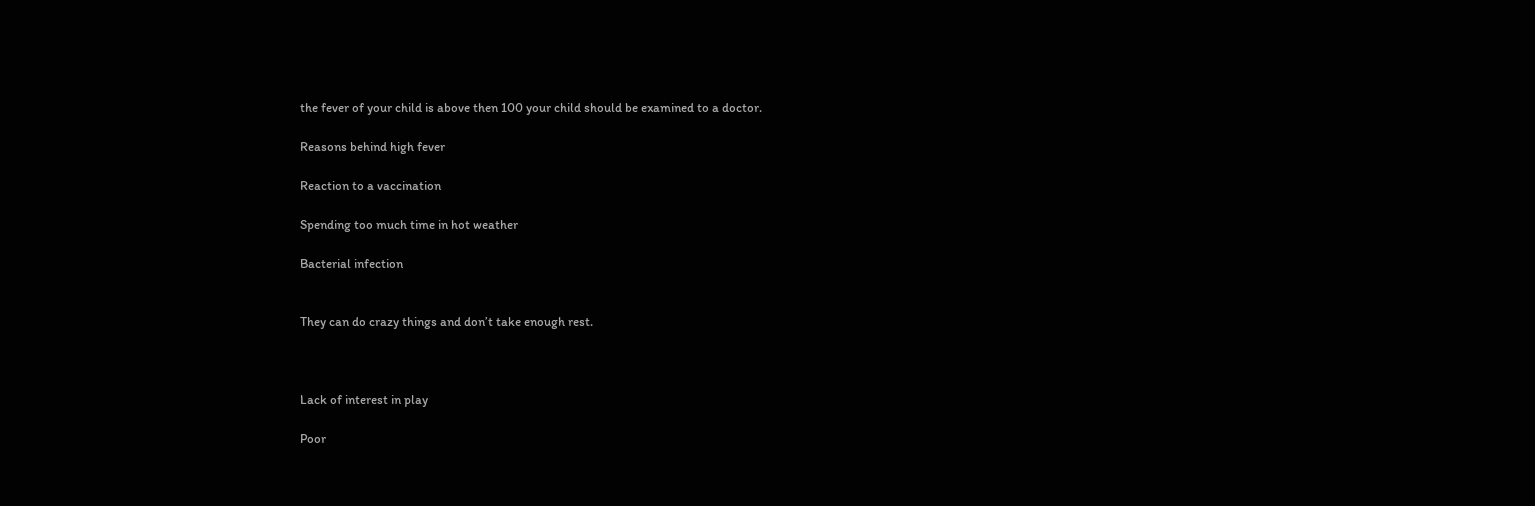the fever of your child is above then 100 your child should be examined to a doctor.

Reasons behind high fever

Reaction to a vaccination

Spending too much time in hot weather

Bacterial infection


They can do crazy things and don’t take enough rest.



Lack of interest in play

Poor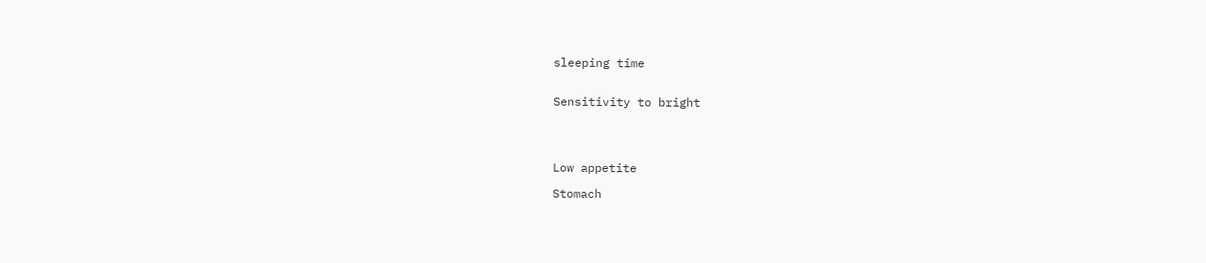sleeping time


Sensitivity to bright




Low appetite

Stomach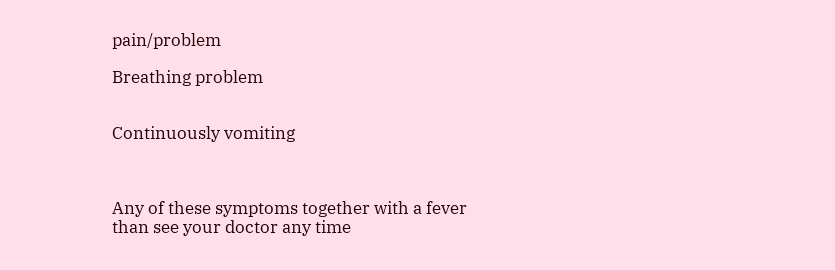pain/problem

Breathing problem


Continuously vomiting



Any of these symptoms together with a fever than see your doctor any time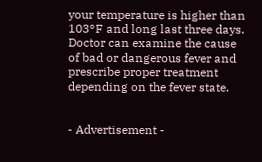your temperature is higher than 103°F and long last three days. Doctor can examine the cause of bad or dangerous fever and prescribe proper treatment depending on the fever state.


- Advertisement -